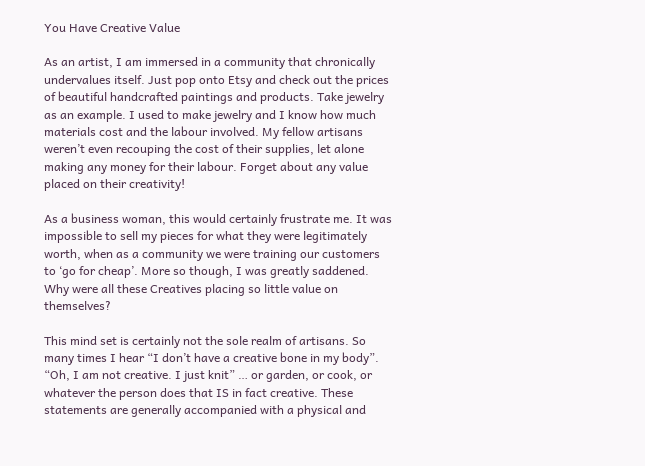You Have Creative Value

As an artist, I am immersed in a community that chronically undervalues itself. Just pop onto Etsy and check out the prices of beautiful handcrafted paintings and products. Take jewelry as an example. I used to make jewelry and I know how much materials cost and the labour involved. My fellow artisans weren’t even recouping the cost of their supplies, let alone making any money for their labour. Forget about any value placed on their creativity!

As a business woman, this would certainly frustrate me. It was impossible to sell my pieces for what they were legitimately worth, when as a community we were training our customers to ‘go for cheap’. More so though, I was greatly saddened. Why were all these Creatives placing so little value on themselves?

This mind set is certainly not the sole realm of artisans. So many times I hear “I don’t have a creative bone in my body”. “Oh, I am not creative. I just knit” … or garden, or cook, or whatever the person does that IS in fact creative. These statements are generally accompanied with a physical and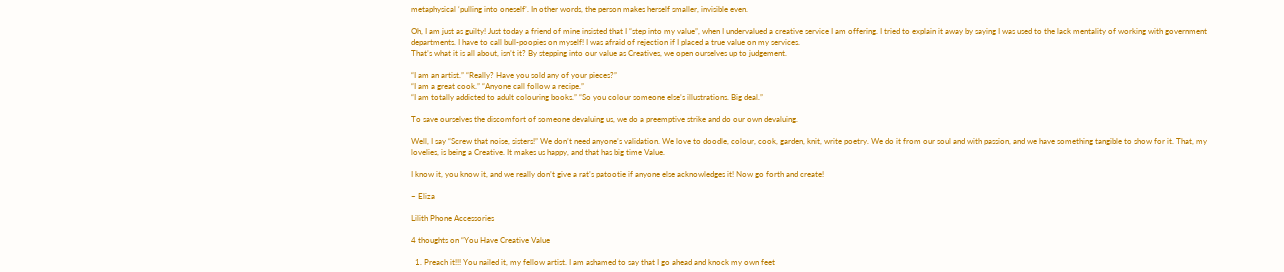metaphysical ‘pulling into oneself’. In other words, the person makes herself smaller, invisible even.

Oh, I am just as guilty! Just today a friend of mine insisted that I “step into my value”, when I undervalued a creative service I am offering. I tried to explain it away by saying I was used to the lack mentality of working with government departments. I have to call bull-poopies on myself! I was afraid of rejection if I placed a true value on my services.
That’s what it is all about, isn’t it? By stepping into our value as Creatives, we open ourselves up to judgement.

“I am an artist.” “Really? Have you sold any of your pieces?”
“I am a great cook.” “Anyone call follow a recipe.”
“I am totally addicted to adult colouring books.” “So you colour someone else’s illustrations. Big deal.”

To save ourselves the discomfort of someone devaluing us, we do a preemptive strike and do our own devaluing.

Well, I say “Screw that noise, sisters!” We don’t need anyone’s validation. We love to doodle, colour, cook, garden, knit, write poetry. We do it from our soul and with passion, and we have something tangible to show for it. That, my lovelies, is being a Creative. It makes us happy, and that has big time Value.

I know it, you know it, and we really don’t give a rat’s patootie if anyone else acknowledges it! Now go forth and create!

~ Eliza

Lilith Phone Accessories

4 thoughts on “You Have Creative Value

  1. Preach it!!! You nailed it, my fellow artist. I am ashamed to say that I go ahead and knock my own feet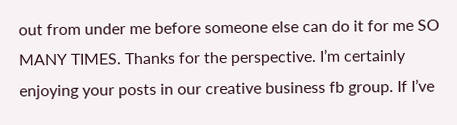out from under me before someone else can do it for me SO MANY TIMES. Thanks for the perspective. I’m certainly enjoying your posts in our creative business fb group. If I’ve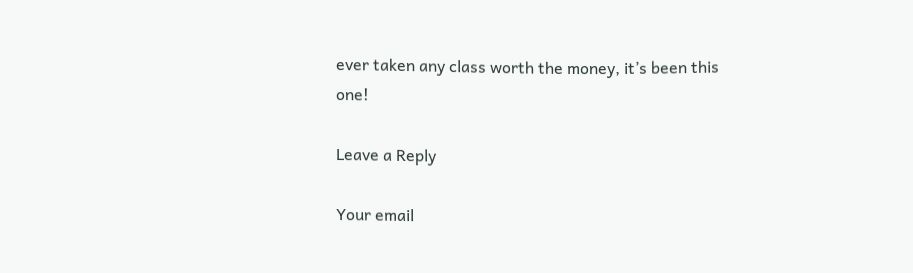ever taken any class worth the money, it’s been this one!

Leave a Reply

Your email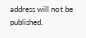address will not be published.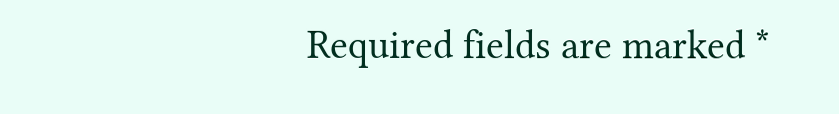Required fields are marked *